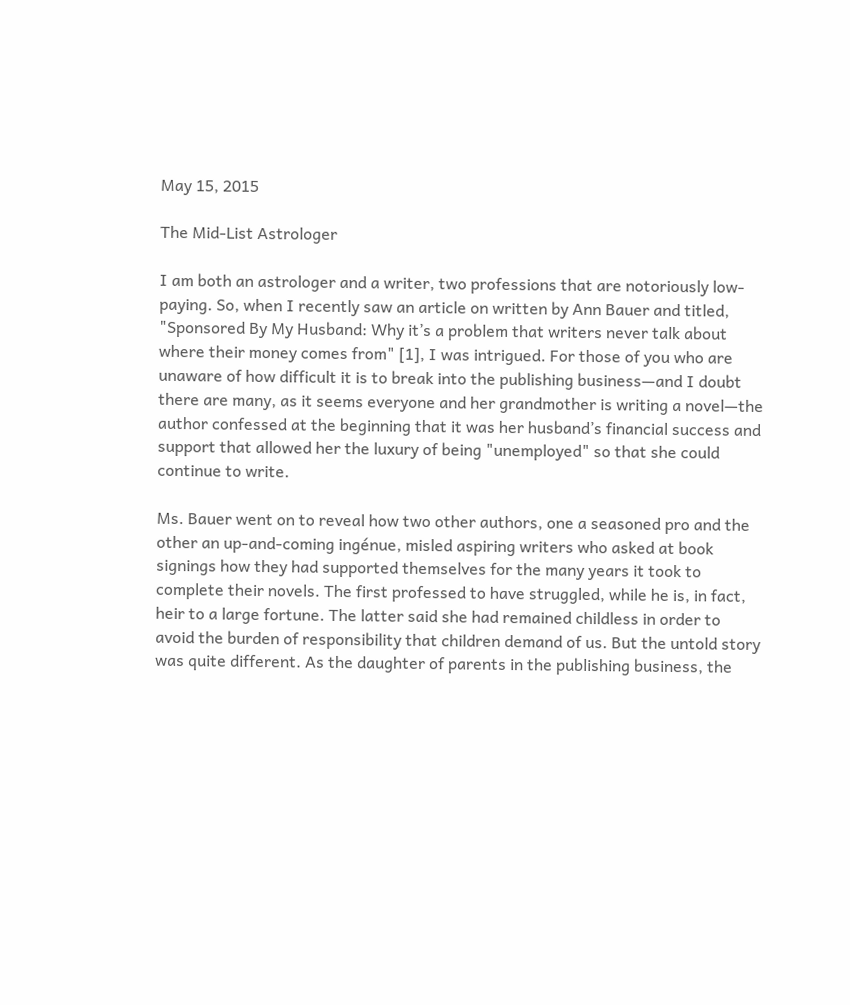May 15, 2015

The Mid-List Astrologer

I am both an astrologer and a writer, two professions that are notoriously low-paying. So, when I recently saw an article on written by Ann Bauer and titled, "Sponsored By My Husband: Why it’s a problem that writers never talk about where their money comes from" [1], I was intrigued. For those of you who are unaware of how difficult it is to break into the publishing business—and I doubt there are many, as it seems everyone and her grandmother is writing a novel—the author confessed at the beginning that it was her husband’s financial success and support that allowed her the luxury of being "unemployed" so that she could continue to write.

Ms. Bauer went on to reveal how two other authors, one a seasoned pro and the other an up-and-coming ingénue, misled aspiring writers who asked at book signings how they had supported themselves for the many years it took to complete their novels. The first professed to have struggled, while he is, in fact, heir to a large fortune. The latter said she had remained childless in order to avoid the burden of responsibility that children demand of us. But the untold story was quite different. As the daughter of parents in the publishing business, the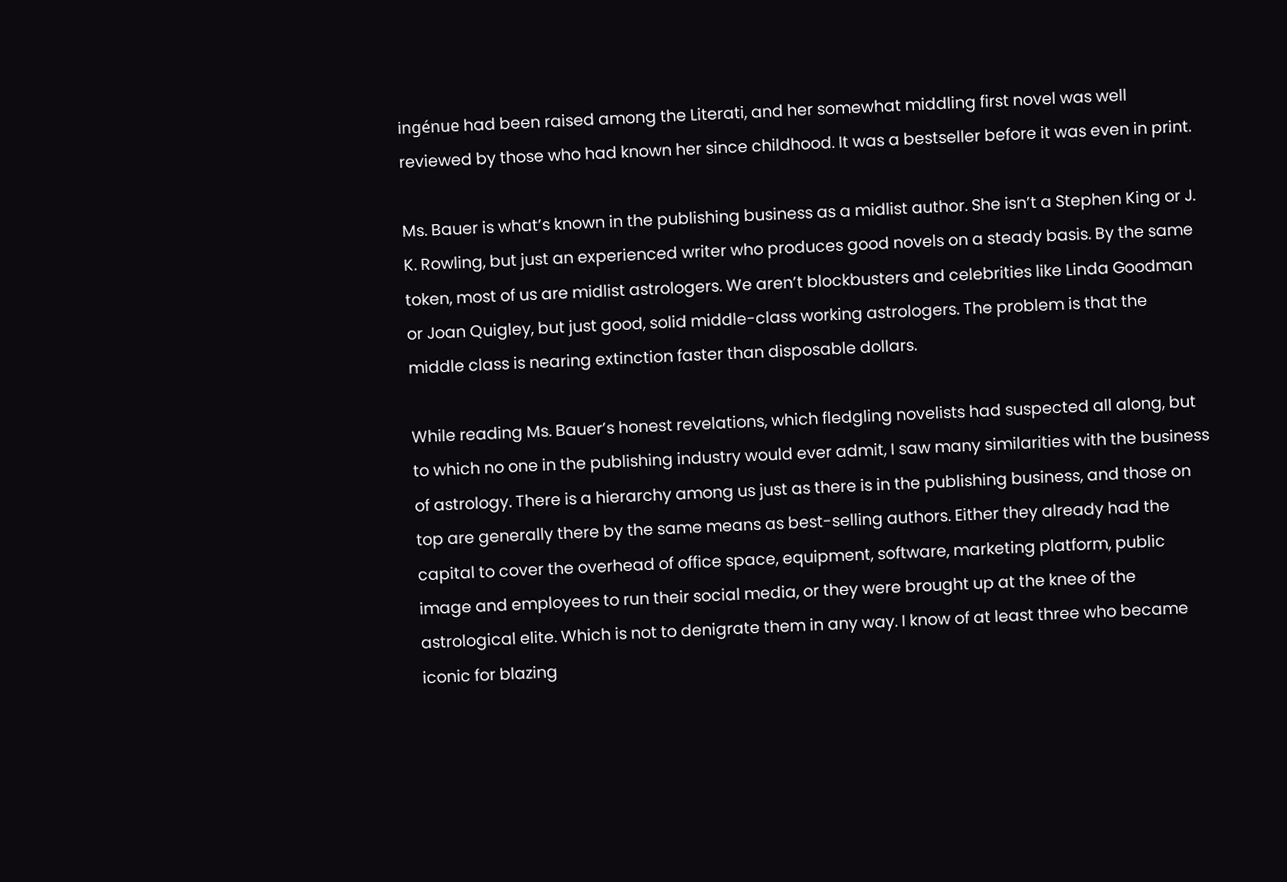ingénue had been raised among the Literati, and her somewhat middling first novel was well reviewed by those who had known her since childhood. It was a bestseller before it was even in print.

Ms. Bauer is what’s known in the publishing business as a midlist author. She isn’t a Stephen King or J. K. Rowling, but just an experienced writer who produces good novels on a steady basis. By the same token, most of us are midlist astrologers. We aren’t blockbusters and celebrities like Linda Goodman or Joan Quigley, but just good, solid middle-class working astrologers. The problem is that the middle class is nearing extinction faster than disposable dollars.

While reading Ms. Bauer’s honest revelations, which fledgling novelists had suspected all along, but to which no one in the publishing industry would ever admit, I saw many similarities with the business of astrology. There is a hierarchy among us just as there is in the publishing business, and those on top are generally there by the same means as best-selling authors. Either they already had the capital to cover the overhead of office space, equipment, software, marketing platform, public image and employees to run their social media, or they were brought up at the knee of the astrological elite. Which is not to denigrate them in any way. I know of at least three who became iconic for blazing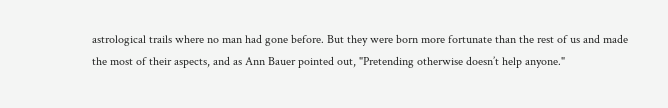astrological trails where no man had gone before. But they were born more fortunate than the rest of us and made the most of their aspects, and as Ann Bauer pointed out, "Pretending otherwise doesn’t help anyone."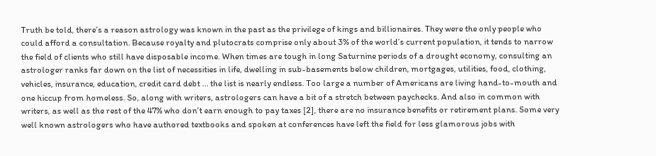Truth be told, there’s a reason astrology was known in the past as the privilege of kings and billionaires. They were the only people who could afford a consultation. Because royalty and plutocrats comprise only about 3% of the world’s current population, it tends to narrow the field of clients who still have disposable income. When times are tough in long Saturnine periods of a drought economy, consulting an astrologer ranks far down on the list of necessities in life, dwelling in sub-basements below children, mortgages, utilities, food, clothing, vehicles, insurance, education, credit card debt … the list is nearly endless. Too large a number of Americans are living hand-to-mouth and one hiccup from homeless. So, along with writers, astrologers can have a bit of a stretch between paychecks. And also in common with writers, as well as the rest of the 47% who don’t earn enough to pay taxes [2], there are no insurance benefits or retirement plans. Some very well known astrologers who have authored textbooks and spoken at conferences have left the field for less glamorous jobs with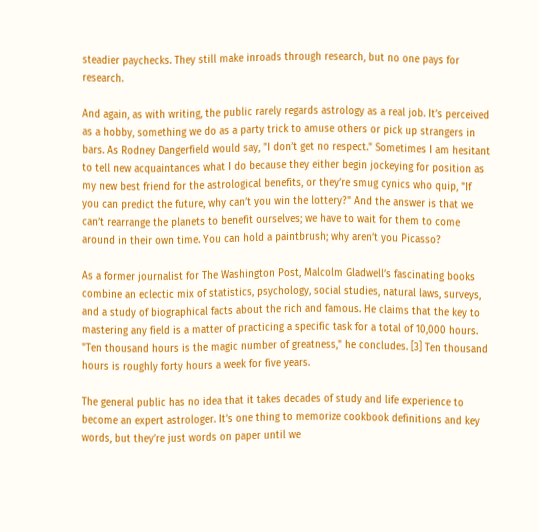steadier paychecks. They still make inroads through research, but no one pays for research.

And again, as with writing, the public rarely regards astrology as a real job. It’s perceived as a hobby, something we do as a party trick to amuse others or pick up strangers in bars. As Rodney Dangerfield would say, "I don’t get no respect." Sometimes I am hesitant to tell new acquaintances what I do because they either begin jockeying for position as my new best friend for the astrological benefits, or they’re smug cynics who quip, "If you can predict the future, why can’t you win the lottery?" And the answer is that we can’t rearrange the planets to benefit ourselves; we have to wait for them to come around in their own time. You can hold a paintbrush; why aren’t you Picasso?

As a former journalist for The Washington Post, Malcolm Gladwell’s fascinating books combine an eclectic mix of statistics, psychology, social studies, natural laws, surveys, and a study of biographical facts about the rich and famous. He claims that the key to mastering any field is a matter of practicing a specific task for a total of 10,000 hours. "Ten thousand hours is the magic number of greatness," he concludes. [3] Ten thousand hours is roughly forty hours a week for five years.

The general public has no idea that it takes decades of study and life experience to become an expert astrologer. It’s one thing to memorize cookbook definitions and key words, but they’re just words on paper until we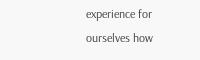experience for ourselves how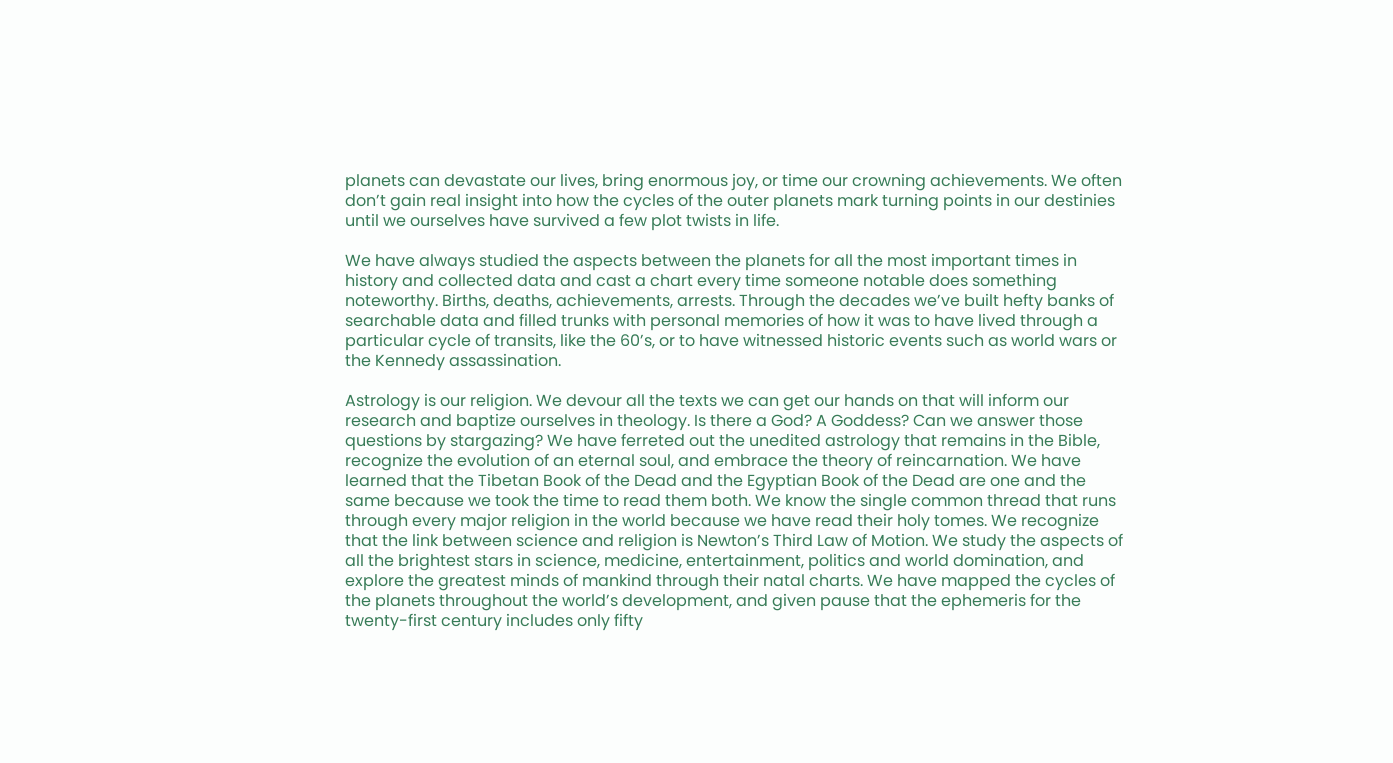planets can devastate our lives, bring enormous joy, or time our crowning achievements. We often don’t gain real insight into how the cycles of the outer planets mark turning points in our destinies until we ourselves have survived a few plot twists in life.

We have always studied the aspects between the planets for all the most important times in history and collected data and cast a chart every time someone notable does something noteworthy. Births, deaths, achievements, arrests. Through the decades we’ve built hefty banks of searchable data and filled trunks with personal memories of how it was to have lived through a particular cycle of transits, like the 60’s, or to have witnessed historic events such as world wars or the Kennedy assassination.

Astrology is our religion. We devour all the texts we can get our hands on that will inform our research and baptize ourselves in theology. Is there a God? A Goddess? Can we answer those questions by stargazing? We have ferreted out the unedited astrology that remains in the Bible, recognize the evolution of an eternal soul, and embrace the theory of reincarnation. We have learned that the Tibetan Book of the Dead and the Egyptian Book of the Dead are one and the same because we took the time to read them both. We know the single common thread that runs through every major religion in the world because we have read their holy tomes. We recognize that the link between science and religion is Newton’s Third Law of Motion. We study the aspects of all the brightest stars in science, medicine, entertainment, politics and world domination, and explore the greatest minds of mankind through their natal charts. We have mapped the cycles of the planets throughout the world’s development, and given pause that the ephemeris for the twenty-first century includes only fifty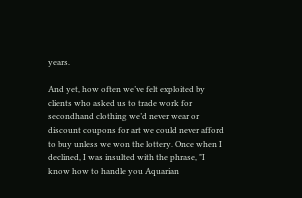years.

And yet, how often we’ve felt exploited by clients who asked us to trade work for secondhand clothing we’d never wear or discount coupons for art we could never afford to buy unless we won the lottery. Once when I declined, I was insulted with the phrase, "I know how to handle you Aquarian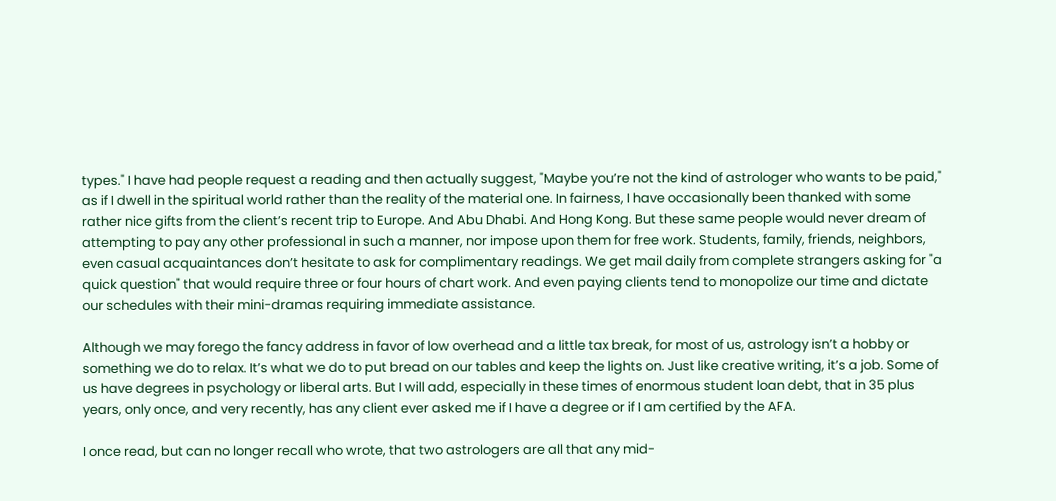types." I have had people request a reading and then actually suggest, "Maybe you’re not the kind of astrologer who wants to be paid," as if I dwell in the spiritual world rather than the reality of the material one. In fairness, I have occasionally been thanked with some rather nice gifts from the client’s recent trip to Europe. And Abu Dhabi. And Hong Kong. But these same people would never dream of attempting to pay any other professional in such a manner, nor impose upon them for free work. Students, family, friends, neighbors, even casual acquaintances don’t hesitate to ask for complimentary readings. We get mail daily from complete strangers asking for "a quick question" that would require three or four hours of chart work. And even paying clients tend to monopolize our time and dictate our schedules with their mini-dramas requiring immediate assistance.

Although we may forego the fancy address in favor of low overhead and a little tax break, for most of us, astrology isn’t a hobby or something we do to relax. It’s what we do to put bread on our tables and keep the lights on. Just like creative writing, it’s a job. Some of us have degrees in psychology or liberal arts. But I will add, especially in these times of enormous student loan debt, that in 35 plus years, only once, and very recently, has any client ever asked me if I have a degree or if I am certified by the AFA.

I once read, but can no longer recall who wrote, that two astrologers are all that any mid-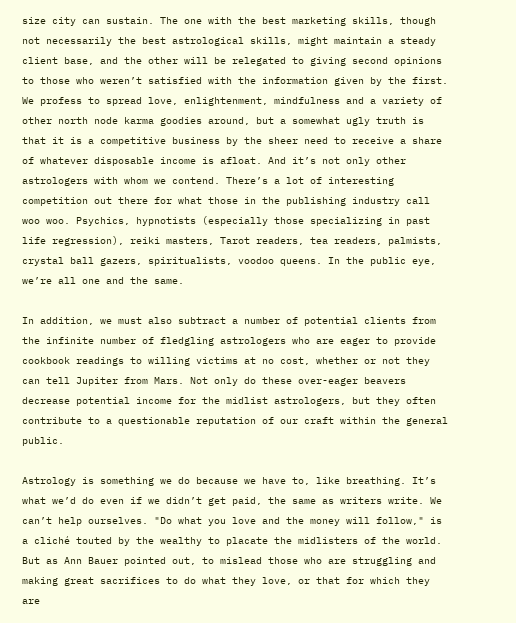size city can sustain. The one with the best marketing skills, though not necessarily the best astrological skills, might maintain a steady client base, and the other will be relegated to giving second opinions to those who weren’t satisfied with the information given by the first. We profess to spread love, enlightenment, mindfulness and a variety of other north node karma goodies around, but a somewhat ugly truth is that it is a competitive business by the sheer need to receive a share of whatever disposable income is afloat. And it’s not only other astrologers with whom we contend. There’s a lot of interesting competition out there for what those in the publishing industry call woo woo. Psychics, hypnotists (especially those specializing in past life regression), reiki masters, Tarot readers, tea readers, palmists, crystal ball gazers, spiritualists, voodoo queens. In the public eye, we’re all one and the same.

In addition, we must also subtract a number of potential clients from the infinite number of fledgling astrologers who are eager to provide cookbook readings to willing victims at no cost, whether or not they can tell Jupiter from Mars. Not only do these over-eager beavers decrease potential income for the midlist astrologers, but they often contribute to a questionable reputation of our craft within the general public.

Astrology is something we do because we have to, like breathing. It’s what we’d do even if we didn’t get paid, the same as writers write. We can’t help ourselves. "Do what you love and the money will follow," is a cliché touted by the wealthy to placate the midlisters of the world. But as Ann Bauer pointed out, to mislead those who are struggling and making great sacrifices to do what they love, or that for which they are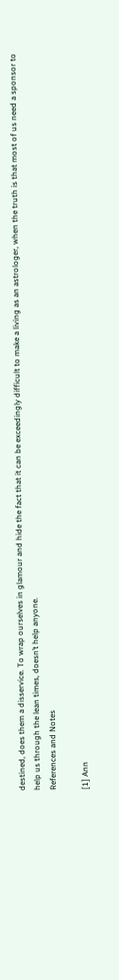destined, does them a disservice. To wrap ourselves in glamour and hide the fact that it can be exceedingly difficult to make a living as an astrologer, when the truth is that most of us need a sponsor to help us through the lean times, doesn’t help anyone.
References and Notes

[1] Ann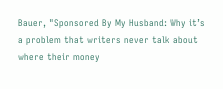Bauer, "Sponsored By My Husband: Why it’s a problem that writers never talk about where their money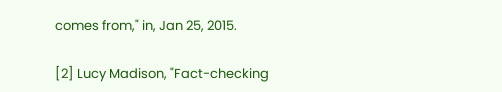comes from," in, Jan 25, 2015.

[2] Lucy Madison, "Fact-checking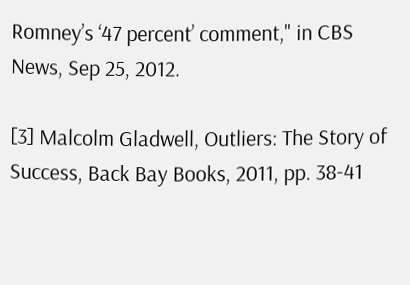Romney’s ‘47 percent’ comment," in CBS News, Sep 25, 2012.

[3] Malcolm Gladwell, Outliers: The Story of Success, Back Bay Books, 2011, pp. 38-41